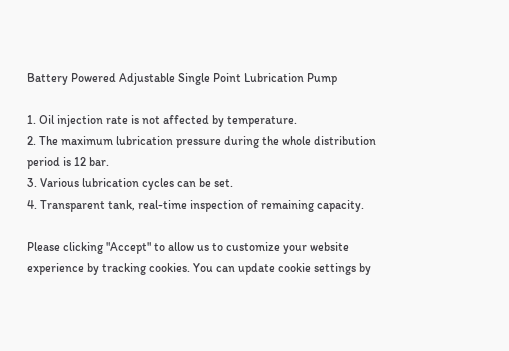Battery Powered Adjustable Single Point Lubrication Pump

1. Oil injection rate is not affected by temperature.
2. The maximum lubrication pressure during the whole distribution period is 12 bar.
3. Various lubrication cycles can be set.
4. Transparent tank, real-time inspection of remaining capacity.

Please clicking "Accept" to allow us to customize your website experience by tracking cookies. You can update cookie settings by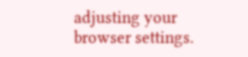adjusting your browser settings.